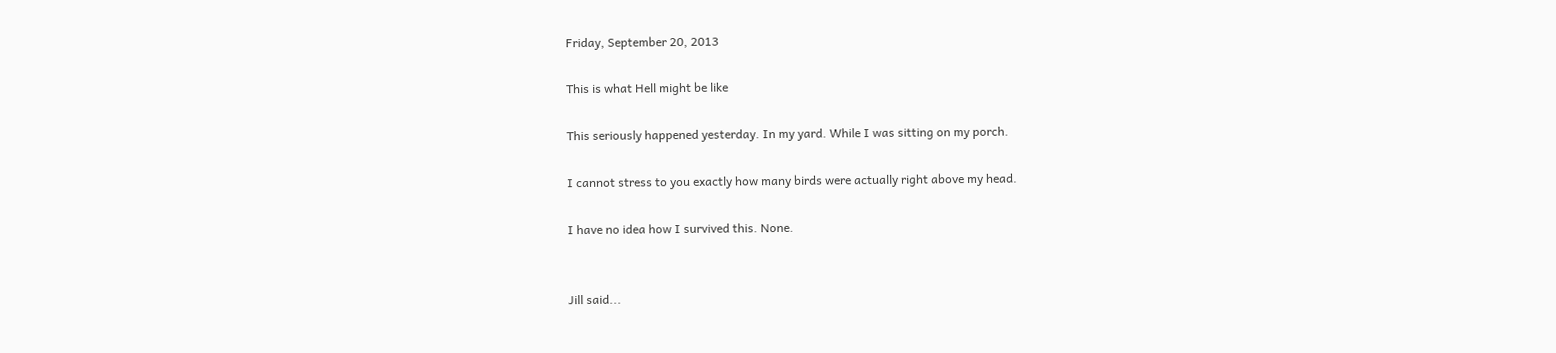Friday, September 20, 2013

This is what Hell might be like

This seriously happened yesterday. In my yard. While I was sitting on my porch.

I cannot stress to you exactly how many birds were actually right above my head.

I have no idea how I survived this. None.


Jill said...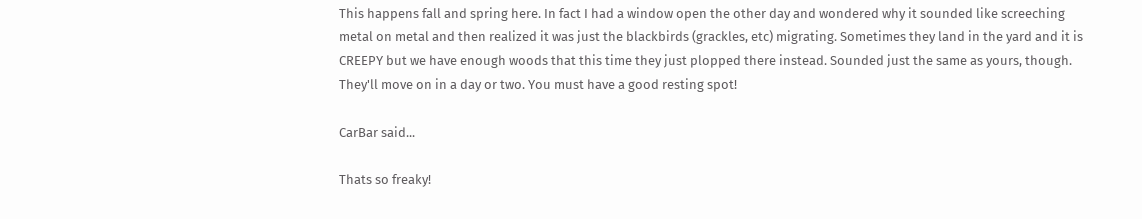This happens fall and spring here. In fact I had a window open the other day and wondered why it sounded like screeching metal on metal and then realized it was just the blackbirds (grackles, etc) migrating. Sometimes they land in the yard and it is CREEPY but we have enough woods that this time they just plopped there instead. Sounded just the same as yours, though. They'll move on in a day or two. You must have a good resting spot!

CarBar said...

Thats so freaky!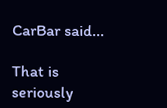CarBar said...

That is seriously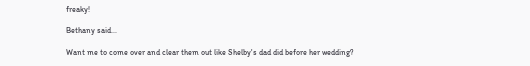freaky!

Bethany said...

Want me to come over and clear them out like Shelby's dad did before her wedding?